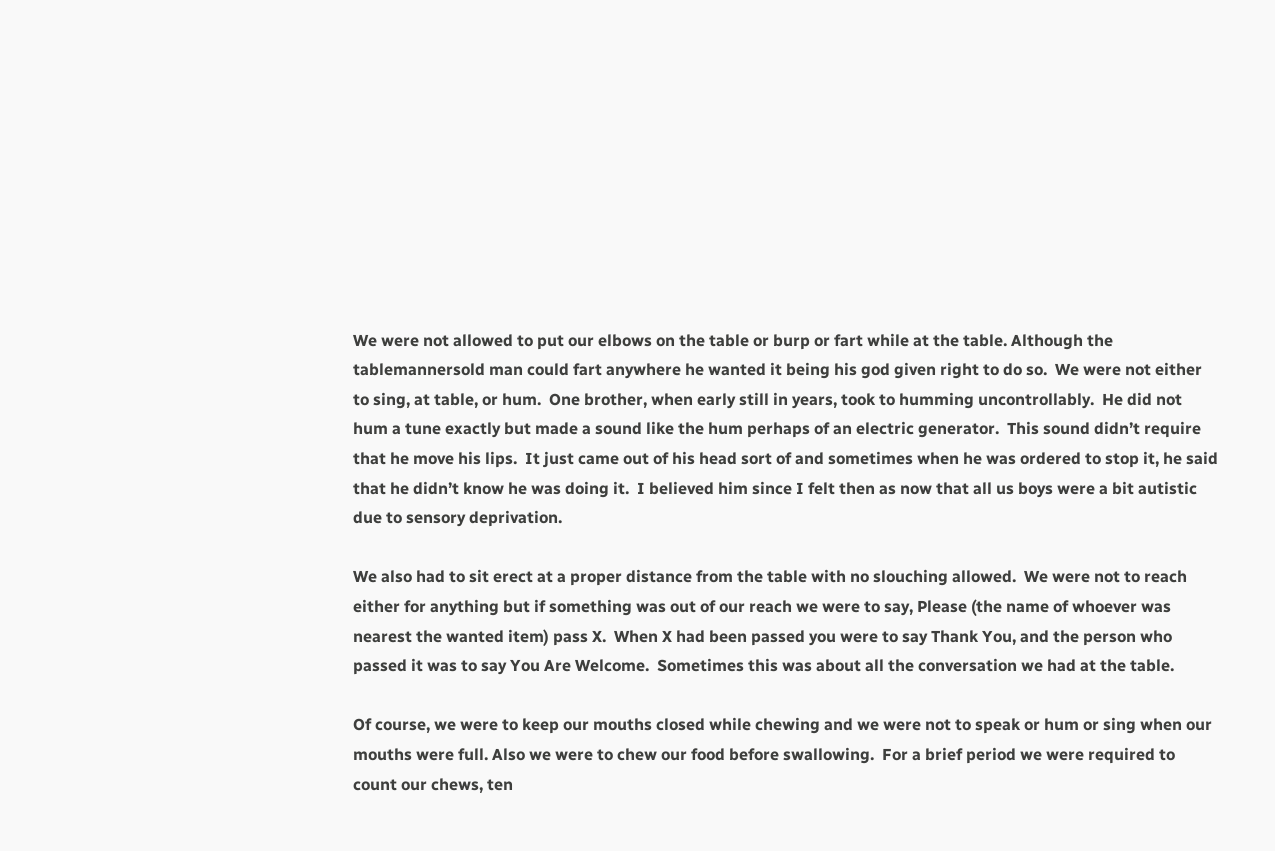We were not allowed to put our elbows on the table or burp or fart while at the table. Although the tablemannersold man could fart anywhere he wanted it being his god given right to do so.  We were not either to sing, at table, or hum.  One brother, when early still in years, took to humming uncontrollably.  He did not hum a tune exactly but made a sound like the hum perhaps of an electric generator.  This sound didn’t require that he move his lips.  It just came out of his head sort of and sometimes when he was ordered to stop it, he said that he didn’t know he was doing it.  I believed him since I felt then as now that all us boys were a bit autistic due to sensory deprivation.

We also had to sit erect at a proper distance from the table with no slouching allowed.  We were not to reach either for anything but if something was out of our reach we were to say, Please (the name of whoever was nearest the wanted item) pass X.  When X had been passed you were to say Thank You, and the person who passed it was to say You Are Welcome.  Sometimes this was about all the conversation we had at the table.

Of course, we were to keep our mouths closed while chewing and we were not to speak or hum or sing when our mouths were full. Also we were to chew our food before swallowing.  For a brief period we were required to count our chews, ten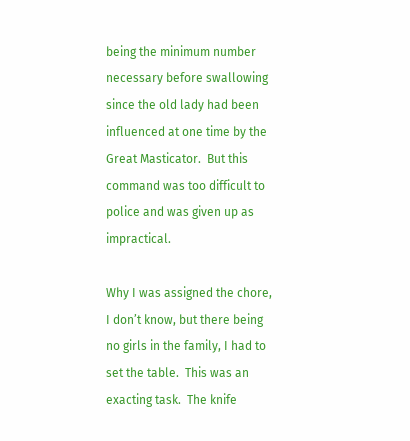being the minimum number necessary before swallowing since the old lady had been influenced at one time by the Great Masticator.  But this command was too difficult to police and was given up as impractical.

Why I was assigned the chore, I don’t know, but there being no girls in the family, I had to set the table.  This was an exacting task.  The knife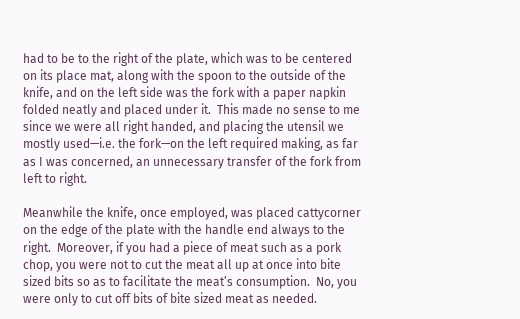had to be to the right of the plate, which was to be centered on its place mat, along with the spoon to the outside of the knife, and on the left side was the fork with a paper napkin folded neatly and placed under it.  This made no sense to me since we were all right handed, and placing the utensil we mostly used—i.e. the fork—on the left required making, as far as I was concerned, an unnecessary transfer of the fork from left to right.

Meanwhile the knife, once employed, was placed cattycorner on the edge of the plate with the handle end always to the right.  Moreover, if you had a piece of meat such as a pork chop, you were not to cut the meat all up at once into bite sized bits so as to facilitate the meat’s consumption.  No, you were only to cut off bits of bite sized meat as needed.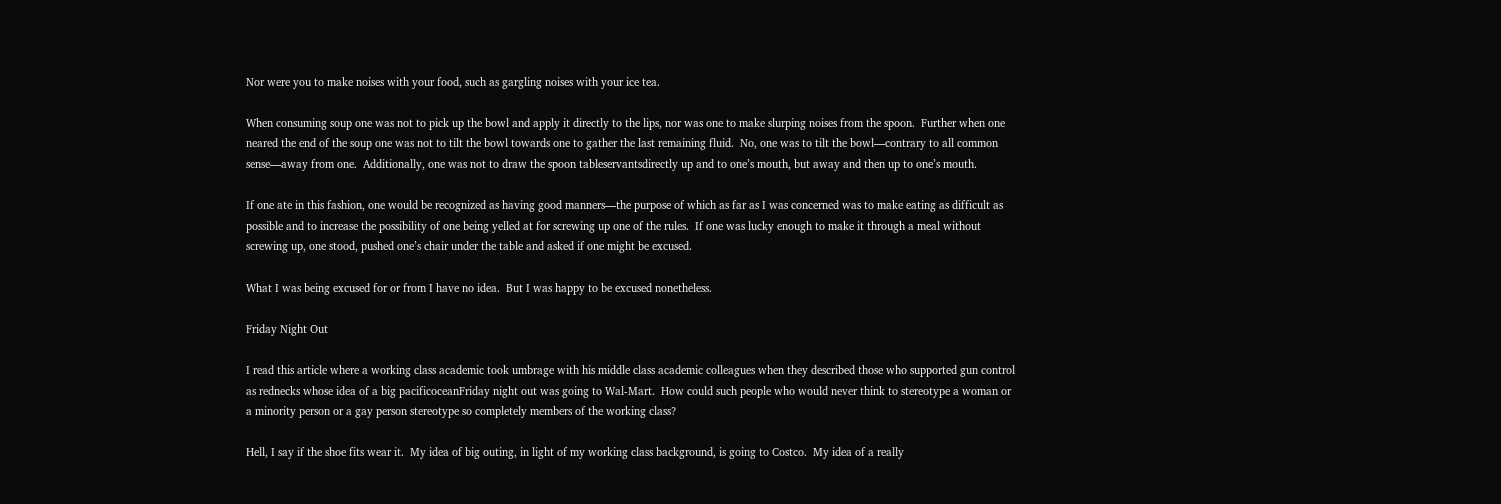Nor were you to make noises with your food, such as gargling noises with your ice tea.

When consuming soup one was not to pick up the bowl and apply it directly to the lips, nor was one to make slurping noises from the spoon.  Further when one neared the end of the soup one was not to tilt the bowl towards one to gather the last remaining fluid.  No, one was to tilt the bowl—contrary to all common sense—away from one.  Additionally, one was not to draw the spoon tableservantsdirectly up and to one’s mouth, but away and then up to one’s mouth.

If one ate in this fashion, one would be recognized as having good manners—the purpose of which as far as I was concerned was to make eating as difficult as possible and to increase the possibility of one being yelled at for screwing up one of the rules.  If one was lucky enough to make it through a meal without screwing up, one stood, pushed one’s chair under the table and asked if one might be excused.

What I was being excused for or from I have no idea.  But I was happy to be excused nonetheless.

Friday Night Out

I read this article where a working class academic took umbrage with his middle class academic colleagues when they described those who supported gun control as rednecks whose idea of a big pacificoceanFriday night out was going to Wal-Mart.  How could such people who would never think to stereotype a woman or a minority person or a gay person stereotype so completely members of the working class?

Hell, I say if the shoe fits wear it.  My idea of big outing, in light of my working class background, is going to Costco.  My idea of a really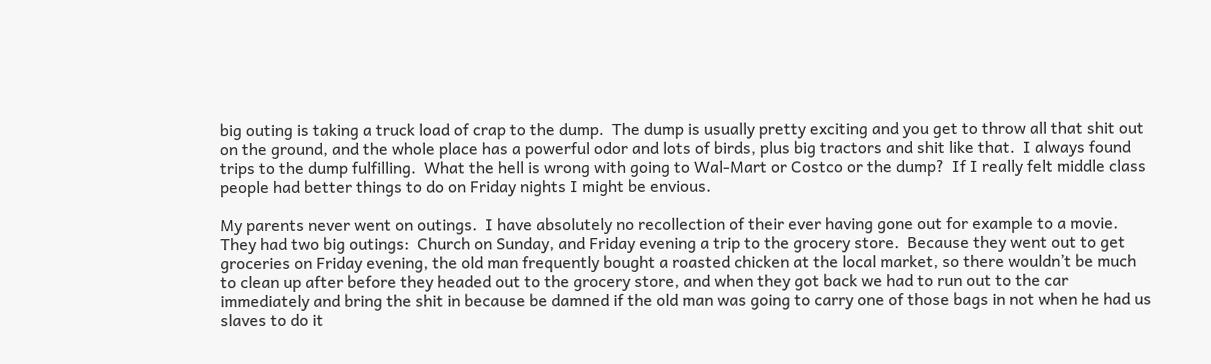big outing is taking a truck load of crap to the dump.  The dump is usually pretty exciting and you get to throw all that shit out on the ground, and the whole place has a powerful odor and lots of birds, plus big tractors and shit like that.  I always found trips to the dump fulfilling.  What the hell is wrong with going to Wal-Mart or Costco or the dump?  If I really felt middle class people had better things to do on Friday nights I might be envious.

My parents never went on outings.  I have absolutely no recollection of their ever having gone out for example to a movie.  They had two big outings:  Church on Sunday, and Friday evening a trip to the grocery store.  Because they went out to get groceries on Friday evening, the old man frequently bought a roasted chicken at the local market, so there wouldn’t be much to clean up after before they headed out to the grocery store, and when they got back we had to run out to the car immediately and bring the shit in because be damned if the old man was going to carry one of those bags in not when he had us slaves to do it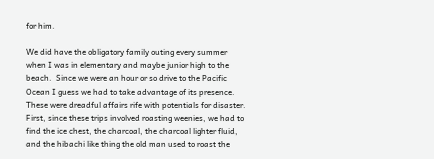for him.

We did have the obligatory family outing every summer when I was in elementary and maybe junior high to the beach.  Since we were an hour or so drive to the Pacific Ocean I guess we had to take advantage of its presence.  These were dreadful affairs rife with potentials for disaster.  First, since these trips involved roasting weenies, we had to find the ice chest, the charcoal, the charcoal lighter fluid, and the hibachi like thing the old man used to roast the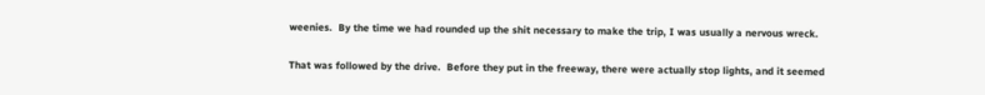weenies.  By the time we had rounded up the shit necessary to make the trip, I was usually a nervous wreck.

That was followed by the drive.  Before they put in the freeway, there were actually stop lights, and it seemed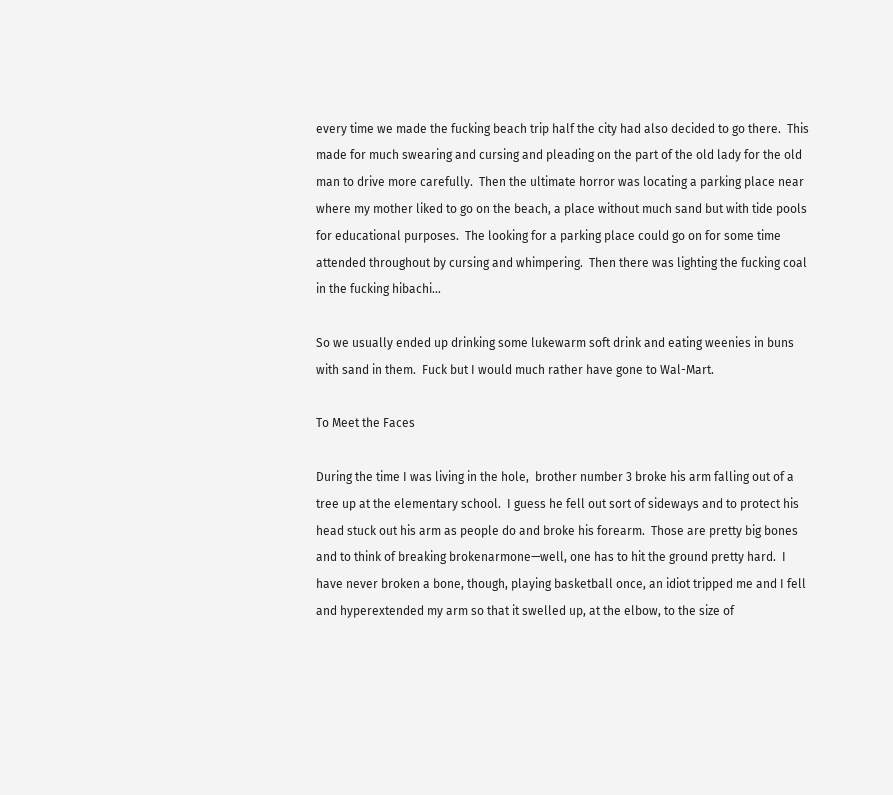every time we made the fucking beach trip half the city had also decided to go there.  This made for much swearing and cursing and pleading on the part of the old lady for the old man to drive more carefully.  Then the ultimate horror was locating a parking place near where my mother liked to go on the beach, a place without much sand but with tide pools for educational purposes.  The looking for a parking place could go on for some time attended throughout by cursing and whimpering.  Then there was lighting the fucking coal in the fucking hibachi…

So we usually ended up drinking some lukewarm soft drink and eating weenies in buns with sand in them.  Fuck but I would much rather have gone to Wal-Mart.

To Meet the Faces

During the time I was living in the hole,  brother number 3 broke his arm falling out of a tree up at the elementary school.  I guess he fell out sort of sideways and to protect his head stuck out his arm as people do and broke his forearm.  Those are pretty big bones and to think of breaking brokenarmone—well, one has to hit the ground pretty hard.  I have never broken a bone, though, playing basketball once, an idiot tripped me and I fell and hyperextended my arm so that it swelled up, at the elbow, to the size of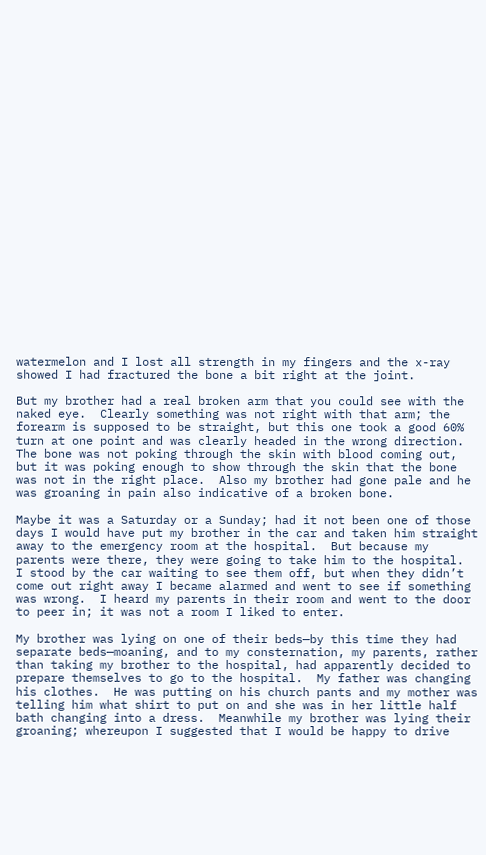watermelon and I lost all strength in my fingers and the x-ray showed I had fractured the bone a bit right at the joint.

But my brother had a real broken arm that you could see with the naked eye.  Clearly something was not right with that arm; the forearm is supposed to be straight, but this one took a good 60% turn at one point and was clearly headed in the wrong direction.  The bone was not poking through the skin with blood coming out, but it was poking enough to show through the skin that the bone was not in the right place.  Also my brother had gone pale and he was groaning in pain also indicative of a broken bone.

Maybe it was a Saturday or a Sunday; had it not been one of those days I would have put my brother in the car and taken him straight away to the emergency room at the hospital.  But because my parents were there, they were going to take him to the hospital.  I stood by the car waiting to see them off, but when they didn’t come out right away I became alarmed and went to see if something was wrong.  I heard my parents in their room and went to the door to peer in; it was not a room I liked to enter.

My brother was lying on one of their beds—by this time they had separate beds—moaning, and to my consternation, my parents, rather than taking my brother to the hospital, had apparently decided to prepare themselves to go to the hospital.  My father was changing his clothes.  He was putting on his church pants and my mother was telling him what shirt to put on and she was in her little half bath changing into a dress.  Meanwhile my brother was lying their groaning; whereupon I suggested that I would be happy to drive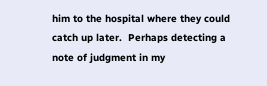him to the hospital where they could catch up later.  Perhaps detecting a note of judgment in my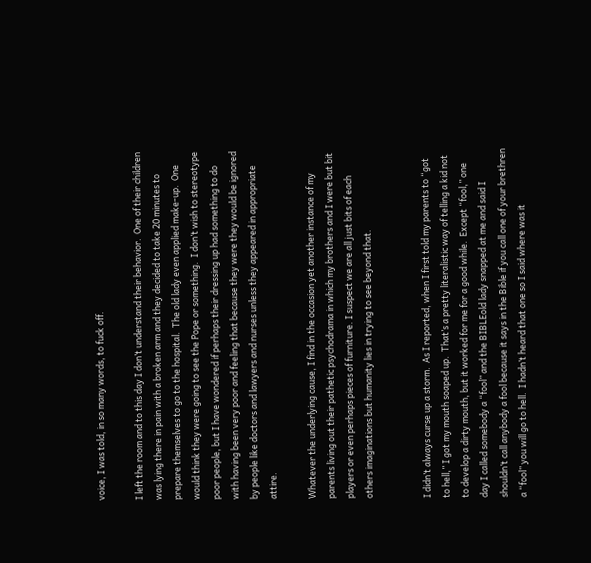voice, I was told, in so many words, to fuck off.

I left the room and to this day I don’t understand their behavior.  One of their children was lying there in pain with a broken arm and they decided to take 20 minutes to prepare themselves to go to the hospital.  The old lady even applied make-up.  One would think they were going to see the Pope or something.  I don’t wish to stereotype poor people, but I have wondered if perhaps their dressing up had something to do with having been very poor and feeling that because they were they would be ignored by people like doctors and lawyers and nurses unless they appeared in appropriate attire.

Whatever the underlying cause, I find in the occasion yet another instance of my parents living out their pathetic psychodrama in which my brothers and I were but bit players or even perhaps pieces of furniture. I suspect we are all just bits of each others imaginations but humanity lies in trying to see beyond that.


I didn’t always curse up a storm.  As I reported, when I first told my parents to “got to hell,” I got my mouth soaped up.  That’s a pretty literalistic way of telling a kid not to develop a dirty mouth, but it worked for me for a good while.  Except “fool,” one day I called somebody a “fool” and the BIBLEold lady snapped at me and said I shouldn’t call anybody a fool because it says in the Bible if you call one of your brethren a “fool” you will go to hell.  I hadn’t heard that one so I said where was it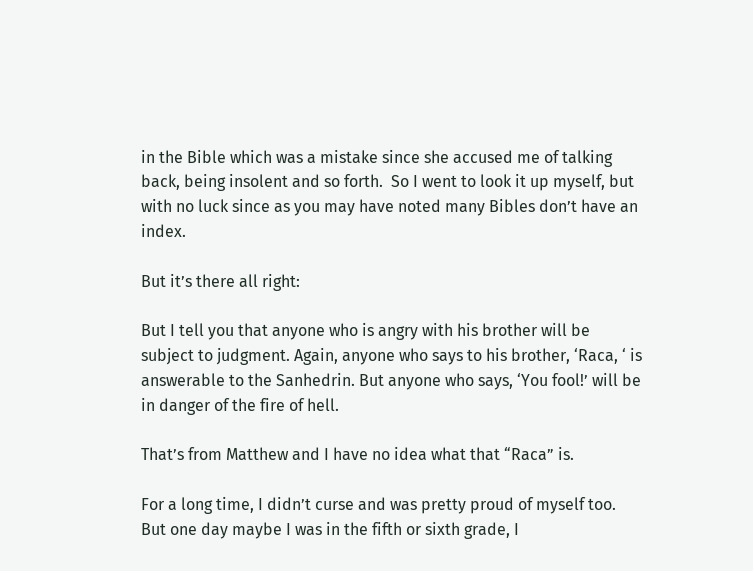in the Bible which was a mistake since she accused me of talking back, being insolent and so forth.  So I went to look it up myself, but with no luck since as you may have noted many Bibles don’t have an index.

But it’s there all right:

But I tell you that anyone who is angry with his brother will be subject to judgment. Again, anyone who says to his brother, ‘Raca, ‘ is answerable to the Sanhedrin. But anyone who says, ‘You fool!’ will be in danger of the fire of hell.

That’s from Matthew and I have no idea what that “Raca” is.

For a long time, I didn’t curse and was pretty proud of myself too.  But one day maybe I was in the fifth or sixth grade, I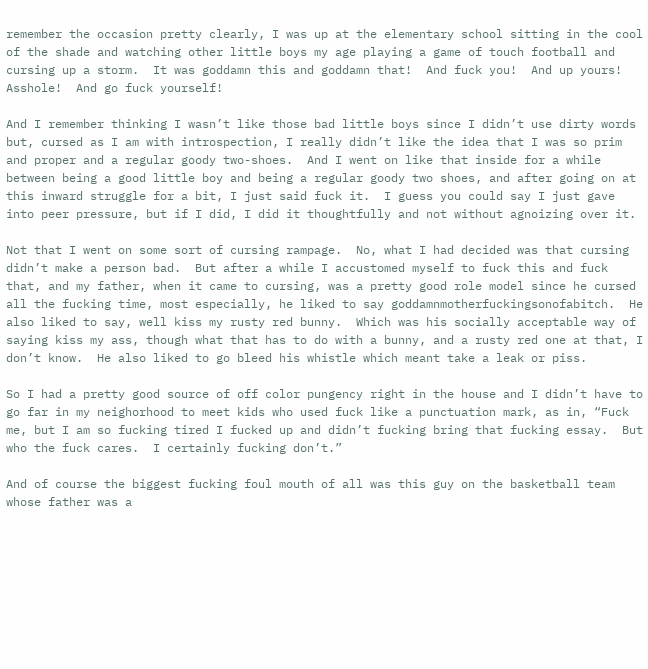remember the occasion pretty clearly, I was up at the elementary school sitting in the cool of the shade and watching other little boys my age playing a game of touch football and cursing up a storm.  It was goddamn this and goddamn that!  And fuck you!  And up yours!  Asshole!  And go fuck yourself!

And I remember thinking I wasn’t like those bad little boys since I didn’t use dirty words but, cursed as I am with introspection, I really didn’t like the idea that I was so prim and proper and a regular goody two-shoes.  And I went on like that inside for a while between being a good little boy and being a regular goody two shoes, and after going on at this inward struggle for a bit, I just said fuck it.  I guess you could say I just gave into peer pressure, but if I did, I did it thoughtfully and not without agnoizing over it.

Not that I went on some sort of cursing rampage.  No, what I had decided was that cursing didn’t make a person bad.  But after a while I accustomed myself to fuck this and fuck that, and my father, when it came to cursing, was a pretty good role model since he cursed all the fucking time, most especially, he liked to say goddamnmotherfuckingsonofabitch.  He also liked to say, well kiss my rusty red bunny.  Which was his socially acceptable way of saying kiss my ass, though what that has to do with a bunny, and a rusty red one at that, I don’t know.  He also liked to go bleed his whistle which meant take a leak or piss.

So I had a pretty good source of off color pungency right in the house and I didn’t have to go far in my neighorhood to meet kids who used fuck like a punctuation mark, as in, “Fuck me, but I am so fucking tired I fucked up and didn’t fucking bring that fucking essay.  But who the fuck cares.  I certainly fucking don’t.”

And of course the biggest fucking foul mouth of all was this guy on the basketball team whose father was a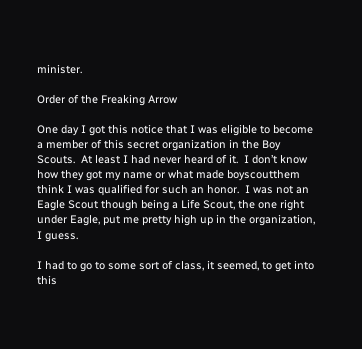minister.

Order of the Freaking Arrow

One day I got this notice that I was eligible to become a member of this secret organization in the Boy Scouts.  At least I had never heard of it.  I don’t know how they got my name or what made boyscoutthem think I was qualified for such an honor.  I was not an Eagle Scout though being a Life Scout, the one right under Eagle, put me pretty high up in the organization, I guess.

I had to go to some sort of class, it seemed, to get into this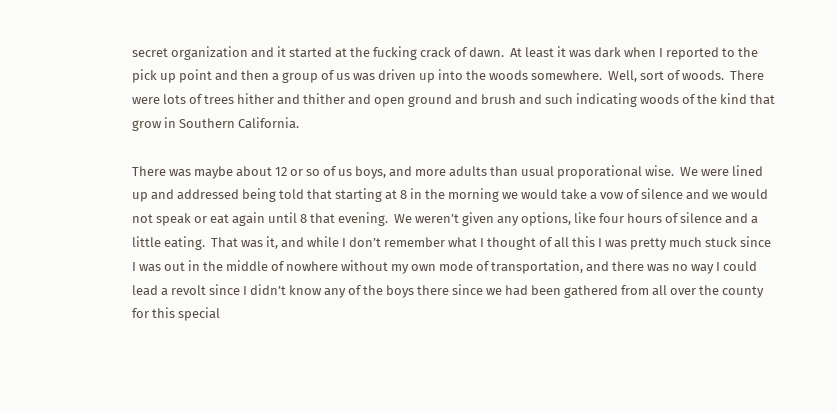secret organization and it started at the fucking crack of dawn.  At least it was dark when I reported to the pick up point and then a group of us was driven up into the woods somewhere.  Well, sort of woods.  There were lots of trees hither and thither and open ground and brush and such indicating woods of the kind that grow in Southern California.

There was maybe about 12 or so of us boys, and more adults than usual proporational wise.  We were lined up and addressed being told that starting at 8 in the morning we would take a vow of silence and we would not speak or eat again until 8 that evening.  We weren’t given any options, like four hours of silence and a little eating.  That was it, and while I don’t remember what I thought of all this I was pretty much stuck since I was out in the middle of nowhere without my own mode of transportation, and there was no way I could lead a revolt since I didn’t know any of the boys there since we had been gathered from all over the county for this special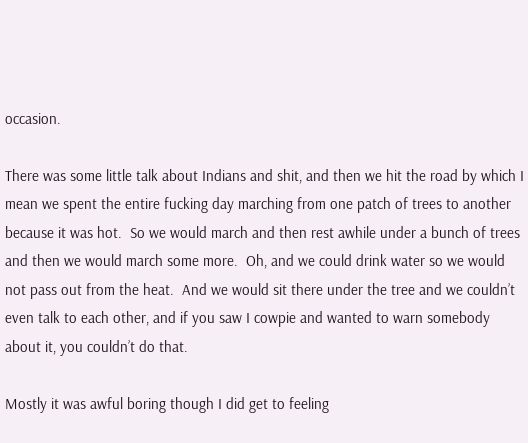occasion.

There was some little talk about Indians and shit, and then we hit the road by which I mean we spent the entire fucking day marching from one patch of trees to another because it was hot.  So we would march and then rest awhile under a bunch of trees and then we would march some more.  Oh, and we could drink water so we would not pass out from the heat.  And we would sit there under the tree and we couldn’t even talk to each other, and if you saw I cowpie and wanted to warn somebody about it, you couldn’t do that.

Mostly it was awful boring though I did get to feeling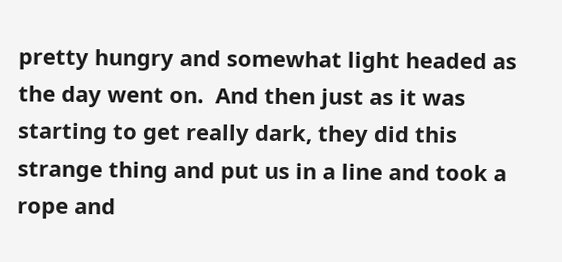pretty hungry and somewhat light headed as the day went on.  And then just as it was starting to get really dark, they did this strange thing and put us in a line and took a rope and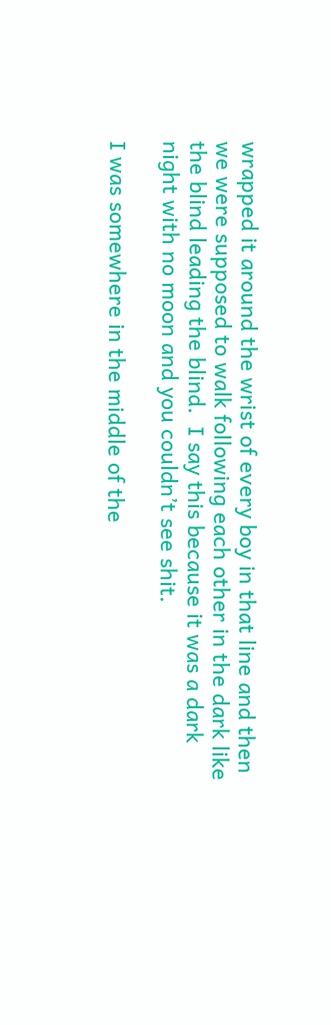wrapped it around the wrist of every boy in that line and then we were supposed to walk following each other in the dark like the blind leading the blind.  I say this because it was a dark night with no moon and you couldn’t see shit.

I was somewhere in the middle of the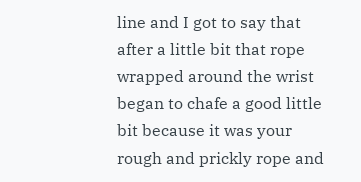line and I got to say that after a little bit that rope wrapped around the wrist began to chafe a good little bit because it was your rough and prickly rope and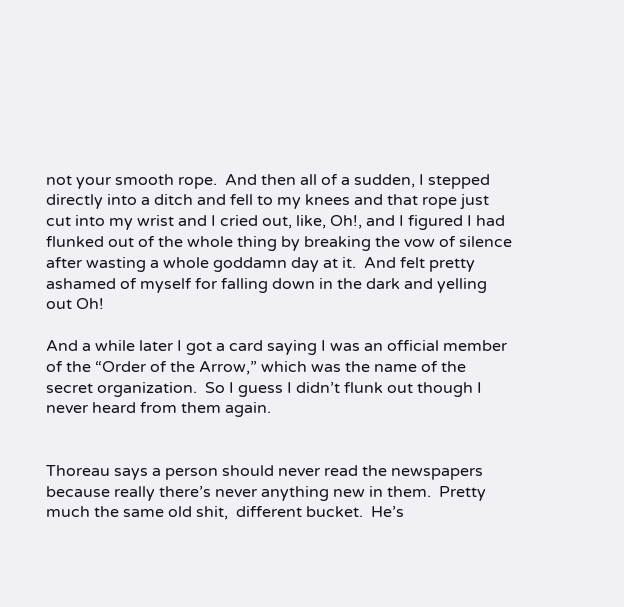not your smooth rope.  And then all of a sudden, I stepped directly into a ditch and fell to my knees and that rope just cut into my wrist and I cried out, like, Oh!, and I figured I had flunked out of the whole thing by breaking the vow of silence after wasting a whole goddamn day at it.  And felt pretty ashamed of myself for falling down in the dark and yelling out Oh!

And a while later I got a card saying I was an official member of the “Order of the Arrow,” which was the name of the secret organization.  So I guess I didn’t flunk out though I never heard from them again.


Thoreau says a person should never read the newspapers because really there’s never anything new in them.  Pretty much the same old shit,  different bucket.  He’s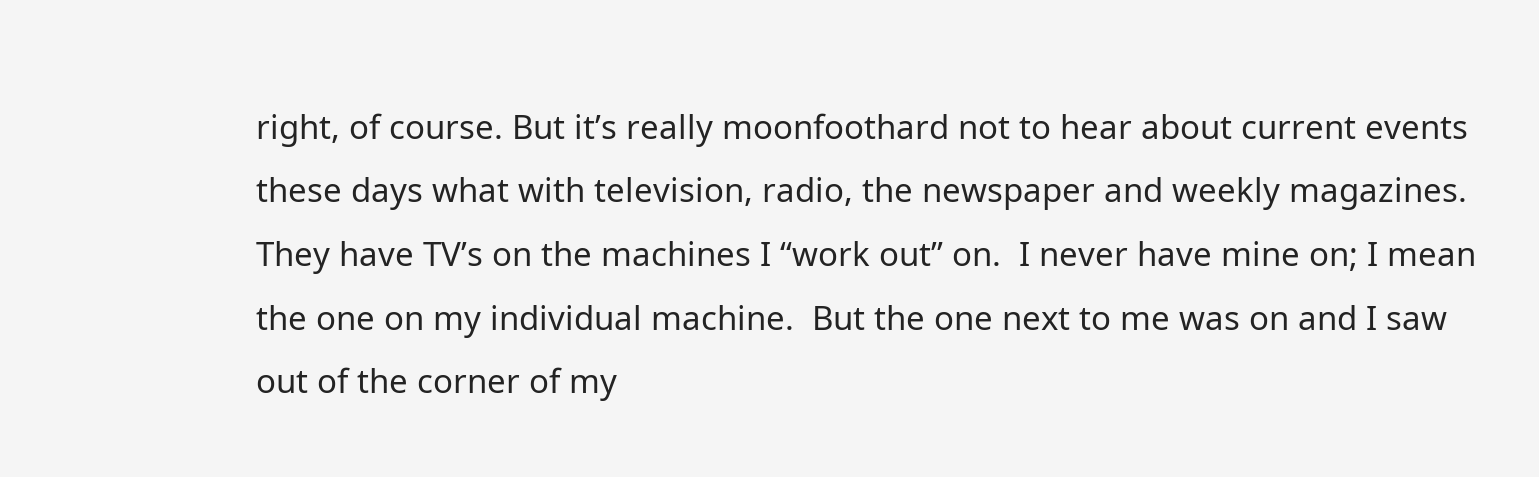right, of course. But it’s really moonfoothard not to hear about current events these days what with television, radio, the newspaper and weekly magazines.  They have TV’s on the machines I “work out” on.  I never have mine on; I mean the one on my individual machine.  But the one next to me was on and I saw out of the corner of my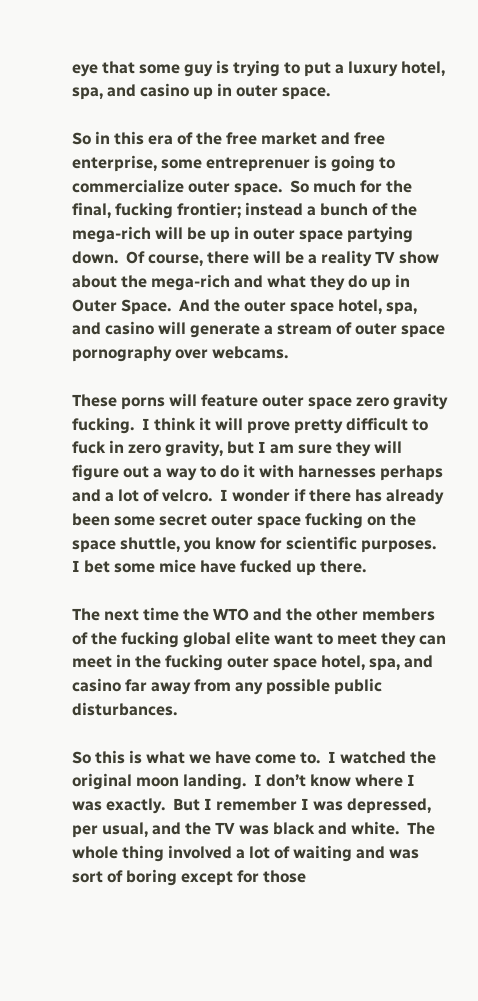eye that some guy is trying to put a luxury hotel, spa, and casino up in outer space.

So in this era of the free market and free enterprise, some entreprenuer is going to commercialize outer space.  So much for the final, fucking frontier; instead a bunch of the mega-rich will be up in outer space partying down.  Of course, there will be a reality TV show about the mega-rich and what they do up in Outer Space.  And the outer space hotel, spa, and casino will generate a stream of outer space pornography over webcams.

These porns will feature outer space zero gravity fucking.  I think it will prove pretty difficult to fuck in zero gravity, but I am sure they will figure out a way to do it with harnesses perhaps and a lot of velcro.  I wonder if there has already been some secret outer space fucking on the space shuttle, you know for scientific purposes.  I bet some mice have fucked up there.

The next time the WTO and the other members of the fucking global elite want to meet they can meet in the fucking outer space hotel, spa, and casino far away from any possible public disturbances.

So this is what we have come to.  I watched the original moon landing.  I don’t know where I was exactly.  But I remember I was depressed, per usual, and the TV was black and white.  The whole thing involved a lot of waiting and was sort of boring except for those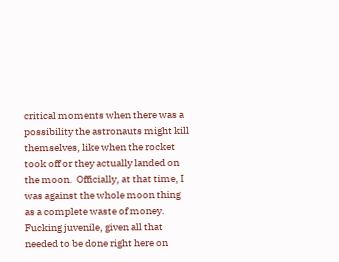critical moments when there was a possibility the astronauts might kill themselves, like when the rocket took off or they actually landed on the moon.  Officially, at that time, I was against the whole moon thing as a complete waste of money.  Fucking juvenile, given all that needed to be done right here on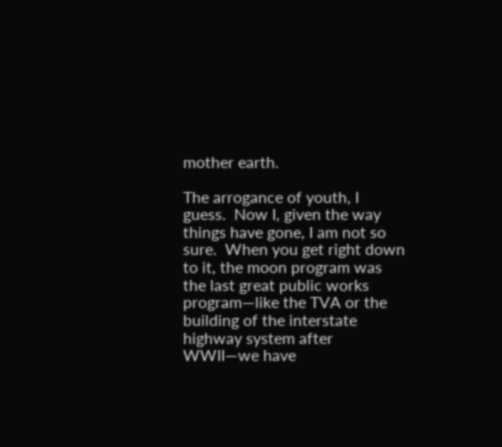mother earth.

The arrogance of youth, I guess.  Now I, given the way things have gone, I am not so sure.  When you get right down to it, the moon program was the last great public works program—like the TVA or the building of the interstate highway system after WWII—we have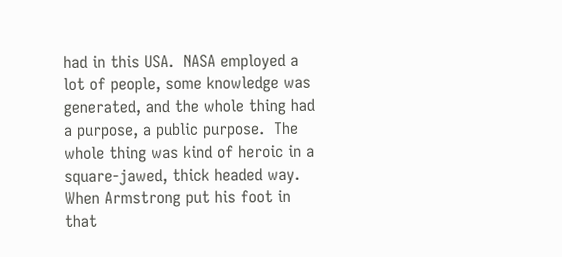had in this USA.  NASA employed a lot of people, some knowledge was generated, and the whole thing had a purpose, a public purpose.  The whole thing was kind of heroic in a square-jawed, thick headed way.  When Armstrong put his foot in that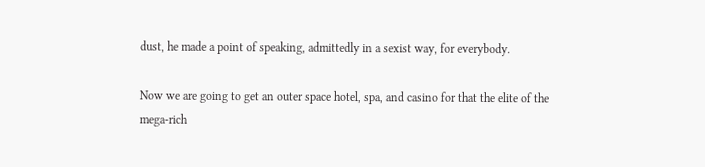dust, he made a point of speaking, admittedly in a sexist way, for everybody.

Now we are going to get an outer space hotel, spa, and casino for that the elite of the mega-rich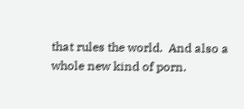that rules the world.  And also a whole new kind of porn.